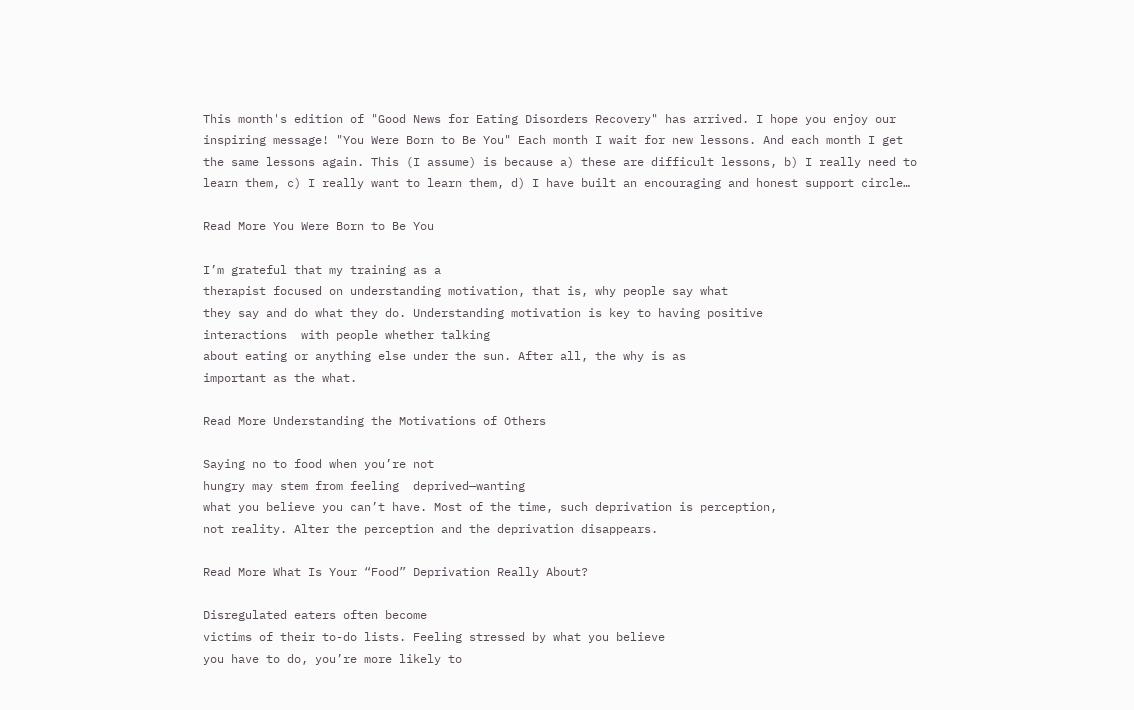This month's edition of "Good News for Eating Disorders Recovery" has arrived. I hope you enjoy our inspiring message! "You Were Born to Be You" Each month I wait for new lessons. And each month I get the same lessons again. This (I assume) is because a) these are difficult lessons, b) I really need to learn them, c) I really want to learn them, d) I have built an encouraging and honest support circle…

Read More You Were Born to Be You

I’m grateful that my training as a
therapist focused on understanding motivation, that is, why people say what
they say and do what they do. Understanding motivation is key to having positive
interactions  with people whether talking
about eating or anything else under the sun. After all, the why is as
important as the what.

Read More Understanding the Motivations of Others

Saying no to food when you’re not
hungry may stem from feeling  deprived—wanting
what you believe you can’t have. Most of the time, such deprivation is perception,
not reality. Alter the perception and the deprivation disappears.

Read More What Is Your “Food” Deprivation Really About?

Disregulated eaters often become
victims of their to-do lists. Feeling stressed by what you believe
you have to do, you’re more likely to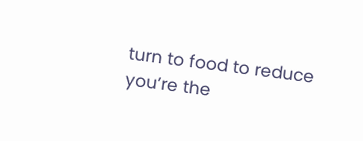turn to food to reduce you’re the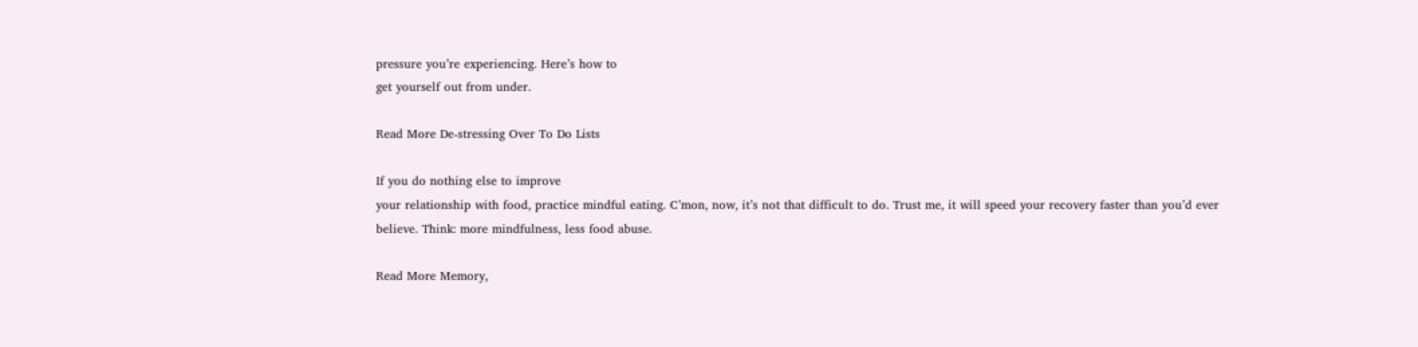pressure you’re experiencing. Here’s how to
get yourself out from under.

Read More De-stressing Over To Do Lists

If you do nothing else to improve
your relationship with food, practice mindful eating. C’mon, now, it’s not that difficult to do. Trust me, it will speed your recovery faster than you’d ever
believe. Think: more mindfulness, less food abuse.

Read More Memory,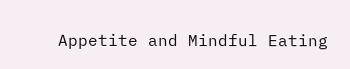Appetite and Mindful Eating